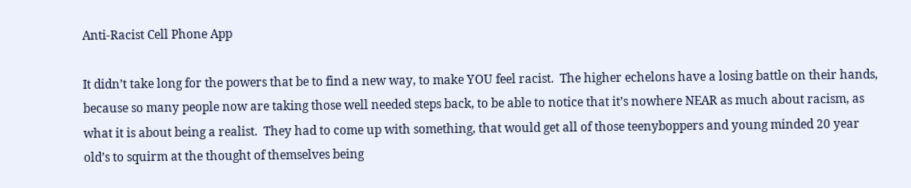Anti-Racist Cell Phone App

It didn’t take long for the powers that be to find a new way, to make YOU feel racist.  The higher echelons have a losing battle on their hands, because so many people now are taking those well needed steps back, to be able to notice that it’s nowhere NEAR as much about racism, as what it is about being a realist.  They had to come up with something, that would get all of those teenyboppers and young minded 20 year old’s to squirm at the thought of themselves being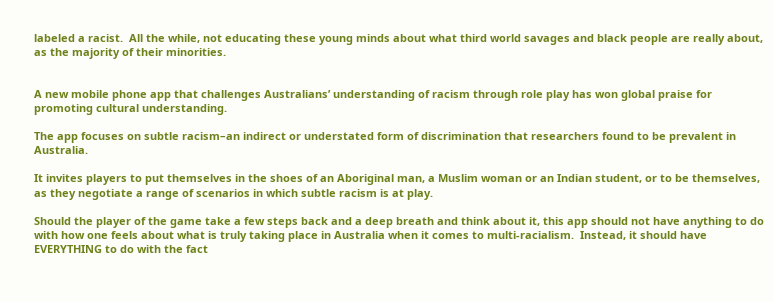labeled a racist.  All the while, not educating these young minds about what third world savages and black people are really about, as the majority of their minorities.


A new mobile phone app that challenges Australians’ understanding of racism through role play has won global praise for promoting cultural understanding.

The app focuses on subtle racism–an indirect or understated form of discrimination that researchers found to be prevalent in Australia.

It invites players to put themselves in the shoes of an Aboriginal man, a Muslim woman or an Indian student, or to be themselves, as they negotiate a range of scenarios in which subtle racism is at play.

Should the player of the game take a few steps back and a deep breath and think about it, this app should not have anything to do with how one feels about what is truly taking place in Australia when it comes to multi-racialism.  Instead, it should have EVERYTHING to do with the fact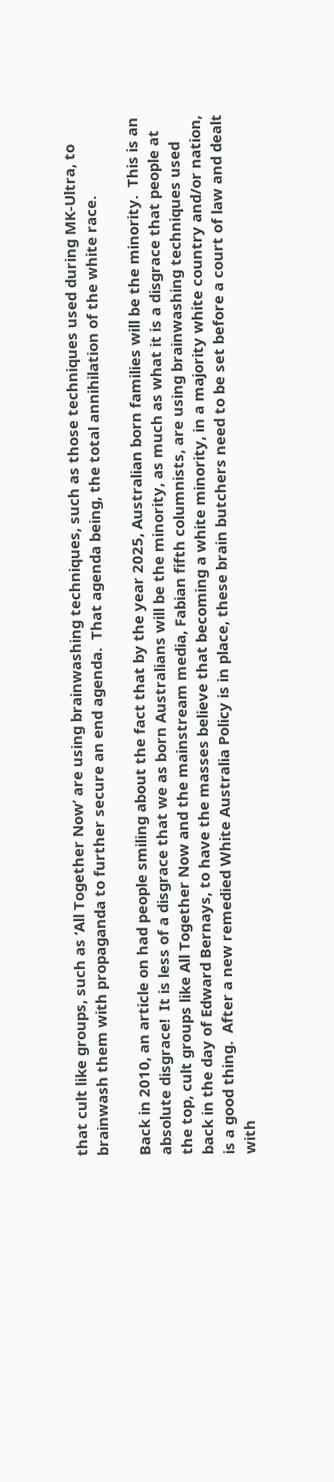that cult like groups, such as ‘All Together Now’ are using brainwashing techniques, such as those techniques used during MK-Ultra, to brainwash them with propaganda to further secure an end agenda.  That agenda being, the total annihilation of the white race.

Back in 2010, an article on had people smiling about the fact that by the year 2025, Australian born families will be the minority.  This is an absolute disgrace!  It is less of a disgrace that we as born Australians will be the minority, as much as what it is a disgrace that people at the top, cult groups like All Together Now and the mainstream media, Fabian fifth columnists, are using brainwashing techniques used back in the day of Edward Bernays, to have the masses believe that becoming a white minority, in a majority white country and/or nation, is a good thing.  After a new remedied White Australia Policy is in place, these brain butchers need to be set before a court of law and dealt with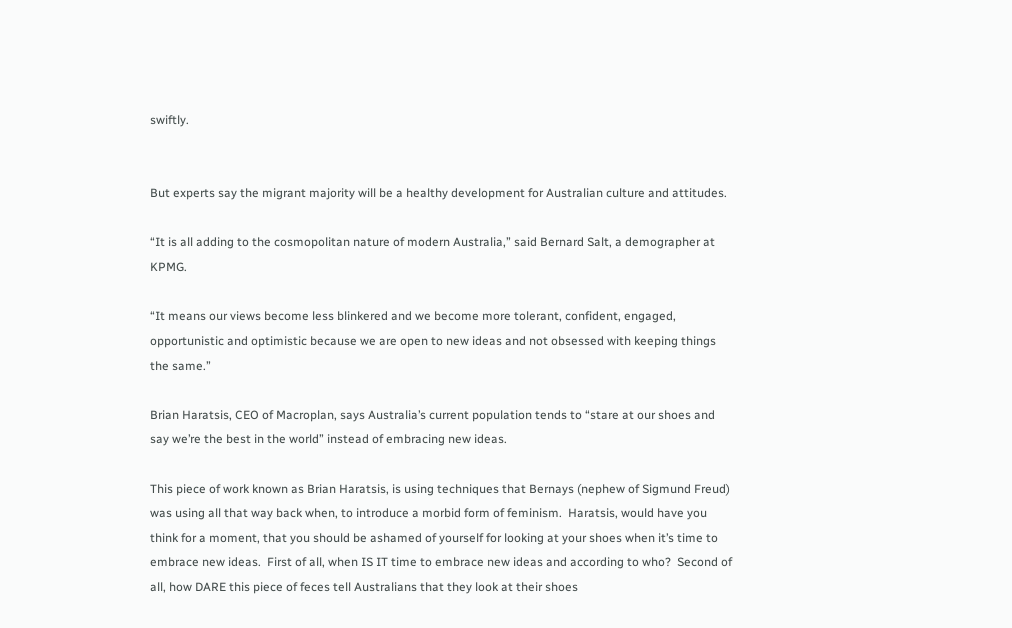swiftly.


But experts say the migrant majority will be a healthy development for Australian culture and attitudes.

“It is all adding to the cosmopolitan nature of modern Australia,” said Bernard Salt, a demographer at KPMG.

“It means our views become less blinkered and we become more tolerant, confident, engaged, opportunistic and optimistic because we are open to new ideas and not obsessed with keeping things the same.”

Brian Haratsis, CEO of Macroplan, says Australia’s current population tends to “stare at our shoes and say we’re the best in the world” instead of embracing new ideas.

This piece of work known as Brian Haratsis, is using techniques that Bernays (nephew of Sigmund Freud) was using all that way back when, to introduce a morbid form of feminism.  Haratsis, would have you think for a moment, that you should be ashamed of yourself for looking at your shoes when it’s time to embrace new ideas.  First of all, when IS IT time to embrace new ideas and according to who?  Second of all, how DARE this piece of feces tell Australians that they look at their shoes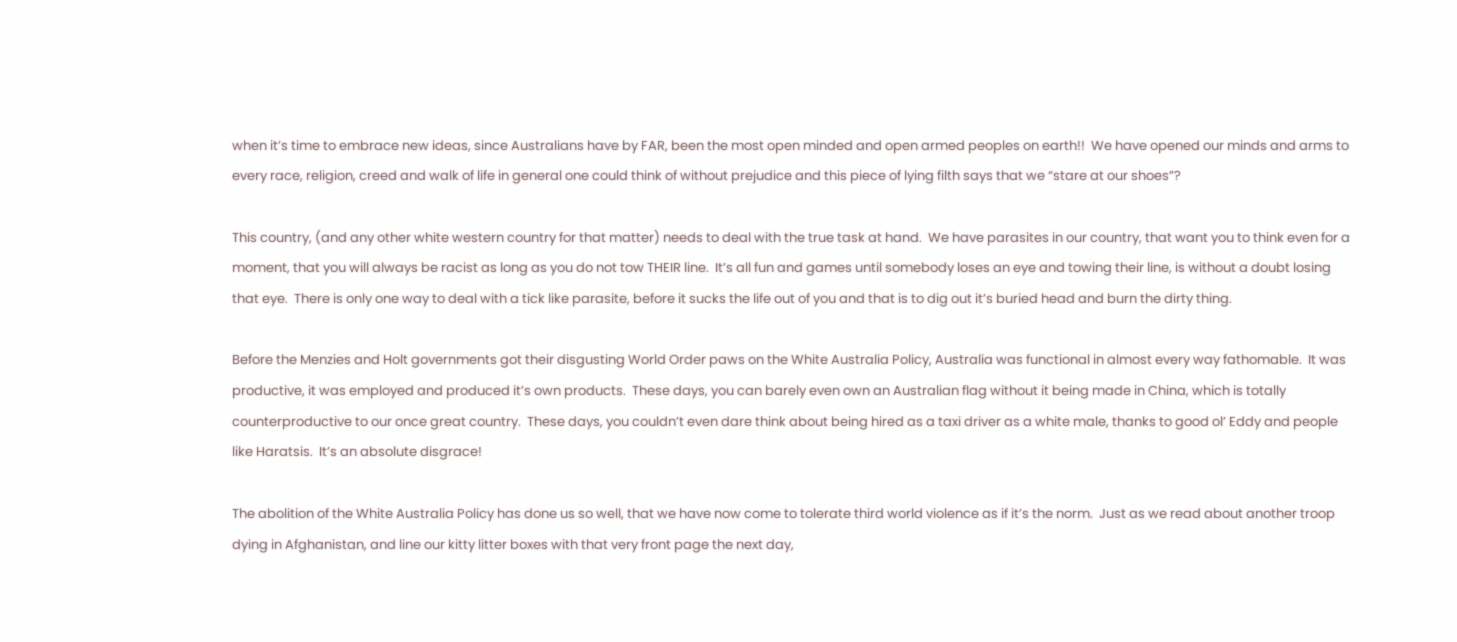when it’s time to embrace new ideas, since Australians have by FAR, been the most open minded and open armed peoples on earth!!  We have opened our minds and arms to every race, religion, creed and walk of life in general one could think of without prejudice and this piece of lying filth says that we “stare at our shoes”?

This country, (and any other white western country for that matter) needs to deal with the true task at hand.  We have parasites in our country, that want you to think even for a moment, that you will always be racist as long as you do not tow THEIR line.  It’s all fun and games until somebody loses an eye and towing their line, is without a doubt losing that eye.  There is only one way to deal with a tick like parasite, before it sucks the life out of you and that is to dig out it’s buried head and burn the dirty thing.

Before the Menzies and Holt governments got their disgusting World Order paws on the White Australia Policy, Australia was functional in almost every way fathomable.  It was productive, it was employed and produced it’s own products.  These days, you can barely even own an Australian flag without it being made in China, which is totally counterproductive to our once great country.  These days, you couldn’t even dare think about being hired as a taxi driver as a white male, thanks to good ol’ Eddy and people like Haratsis.  It’s an absolute disgrace!

The abolition of the White Australia Policy has done us so well, that we have now come to tolerate third world violence as if it’s the norm.  Just as we read about another troop dying in Afghanistan, and line our kitty litter boxes with that very front page the next day,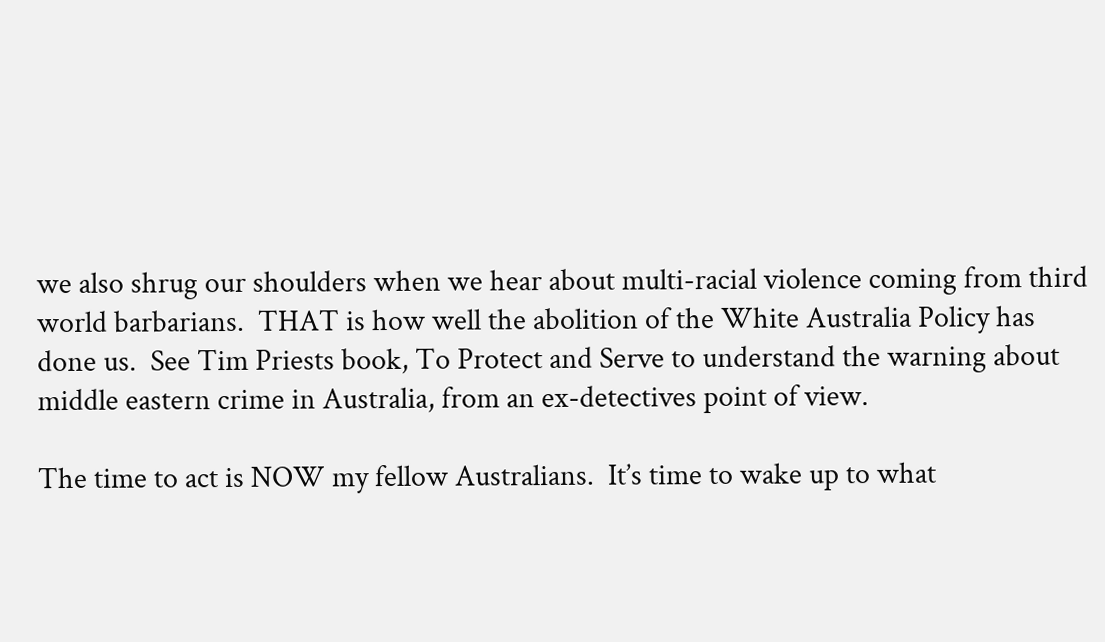we also shrug our shoulders when we hear about multi-racial violence coming from third world barbarians.  THAT is how well the abolition of the White Australia Policy has done us.  See Tim Priests book, To Protect and Serve to understand the warning about middle eastern crime in Australia, from an ex-detectives point of view.

The time to act is NOW my fellow Australians.  It’s time to wake up to what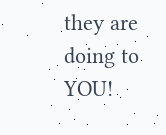they are doing to YOU!